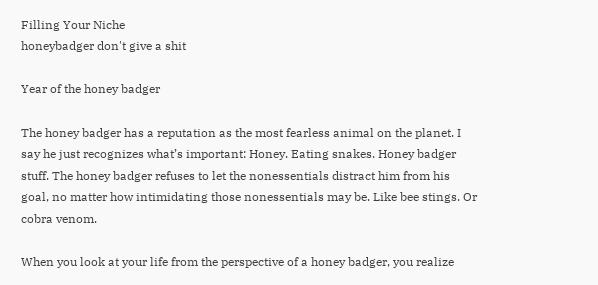Filling Your Niche
honeybadger don't give a shit

Year of the honey badger

The honey badger has a reputation as the most fearless animal on the planet. I say he just recognizes what’s important: Honey. Eating snakes. Honey badger stuff. The honey badger refuses to let the nonessentials distract him from his goal, no matter how intimidating those nonessentials may be. Like bee stings. Or cobra venom.

When you look at your life from the perspective of a honey badger, you realize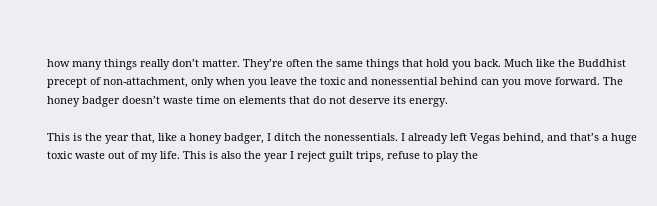how many things really don’t matter. They’re often the same things that hold you back. Much like the Buddhist precept of non-attachment, only when you leave the toxic and nonessential behind can you move forward. The honey badger doesn’t waste time on elements that do not deserve its energy.

This is the year that, like a honey badger, I ditch the nonessentials. I already left Vegas behind, and that’s a huge toxic waste out of my life. This is also the year I reject guilt trips, refuse to play the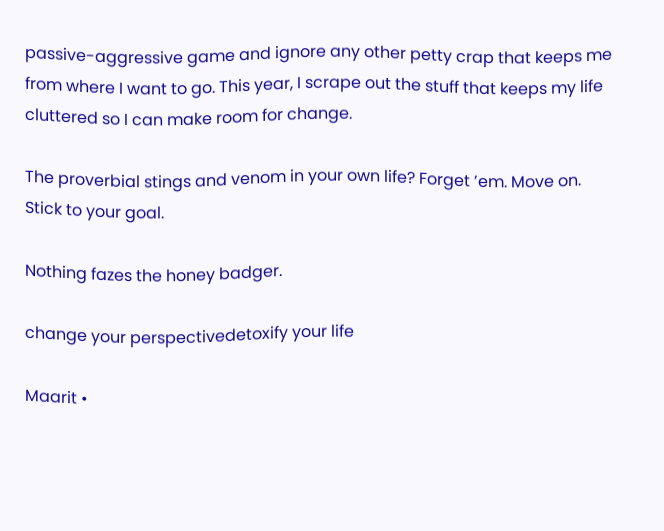passive-aggressive game and ignore any other petty crap that keeps me from where I want to go. This year, I scrape out the stuff that keeps my life cluttered so I can make room for change.

The proverbial stings and venom in your own life? Forget ’em. Move on. Stick to your goal.

Nothing fazes the honey badger.

change your perspectivedetoxify your life

Maarit •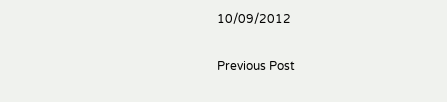10/09/2012

Previous Post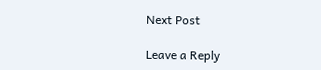Next Post

Leave a Reply